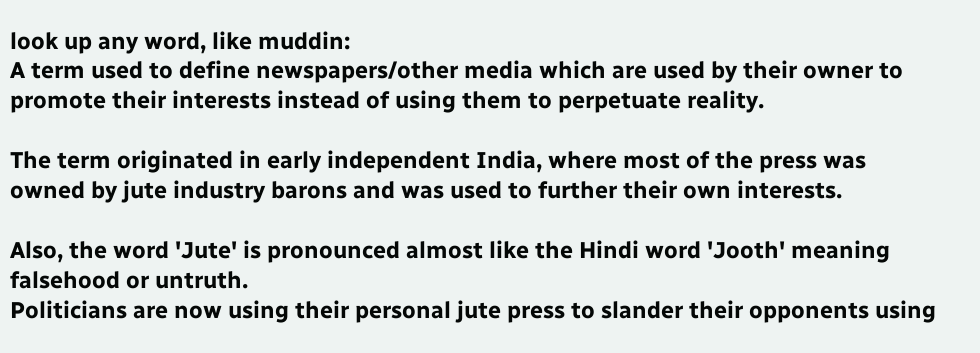look up any word, like muddin:
A term used to define newspapers/other media which are used by their owner to promote their interests instead of using them to perpetuate reality.

The term originated in early independent India, where most of the press was owned by jute industry barons and was used to further their own interests.

Also, the word 'Jute' is pronounced almost like the Hindi word 'Jooth' meaning falsehood or untruth.
Politicians are now using their personal jute press to slander their opponents using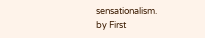sensationalism.
by First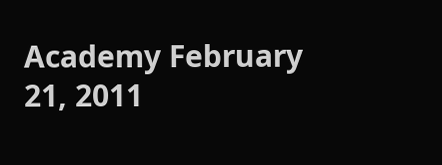Academy February 21, 2011